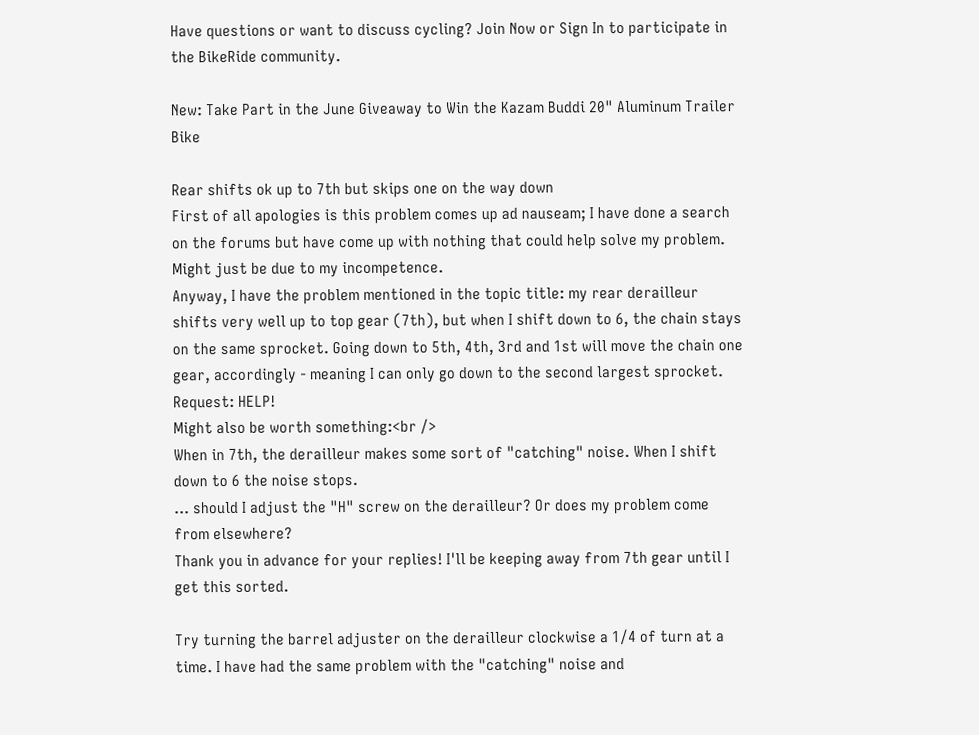Have questions or want to discuss cycling? Join Now or Sign In to participate in the BikeRide community.

New: Take Part in the June Giveaway to Win the Kazam Buddi 20" Aluminum Trailer Bike

Rear shifts ok up to 7th but skips one on the way down
First of all apologies is this problem comes up ad nauseam; I have done a search on the forums but have come up with nothing that could help solve my problem. Might just be due to my incompetence.
Anyway, I have the problem mentioned in the topic title: my rear derailleur shifts very well up to top gear (7th), but when I shift down to 6, the chain stays on the same sprocket. Going down to 5th, 4th, 3rd and 1st will move the chain one gear, accordingly - meaning I can only go down to the second largest sprocket.
Request: HELP!
Might also be worth something:<br />
When in 7th, the derailleur makes some sort of "catching" noise. When I shift down to 6 the noise stops.
... should I adjust the "H" screw on the derailleur? Or does my problem come from elsewhere?
Thank you in advance for your replies! I'll be keeping away from 7th gear until I get this sorted.

Try turning the barrel adjuster on the derailleur clockwise a 1/4 of turn at a time. I have had the same problem with the "catching" noise and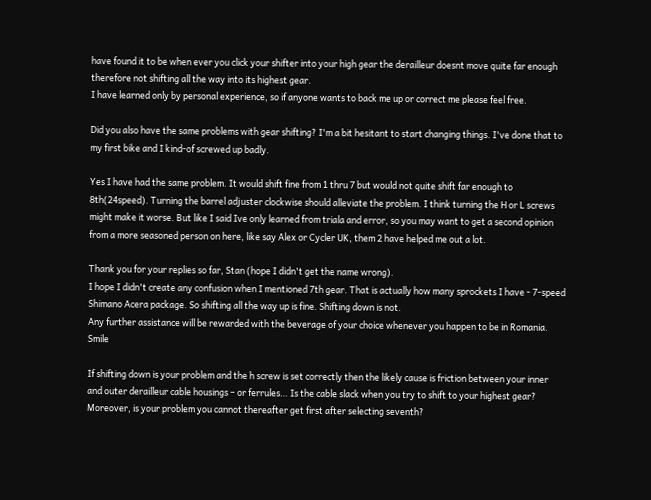have found it to be when ever you click your shifter into your high gear the derailleur doesnt move quite far enough therefore not shifting all the way into its highest gear.
I have learned only by personal experience, so if anyone wants to back me up or correct me please feel free.

Did you also have the same problems with gear shifting? I'm a bit hesitant to start changing things. I've done that to my first bike and I kind-of screwed up badly.

Yes I have had the same problem. It would shift fine from 1 thru 7 but would not quite shift far enough to 8th(24speed). Turning the barrel adjuster clockwise should alleviate the problem. I think turning the H or L screws might make it worse. But like I said Ive only learned from triala and error, so you may want to get a second opinion from a more seasoned person on here, like say Alex or Cycler UK, them 2 have helped me out a lot.

Thank you for your replies so far, Stan (hope I didn't get the name wrong).
I hope I didn't create any confusion when I mentioned 7th gear. That is actually how many sprockets I have - 7-speed Shimano Acera package. So shifting all the way up is fine. Shifting down is not.
Any further assistance will be rewarded with the beverage of your choice whenever you happen to be in Romania. Smile

If shifting down is your problem and the h screw is set correctly then the likely cause is friction between your inner and outer derailleur cable housings – or ferrules… Is the cable slack when you try to shift to your highest gear?
Moreover, is your problem you cannot thereafter get first after selecting seventh?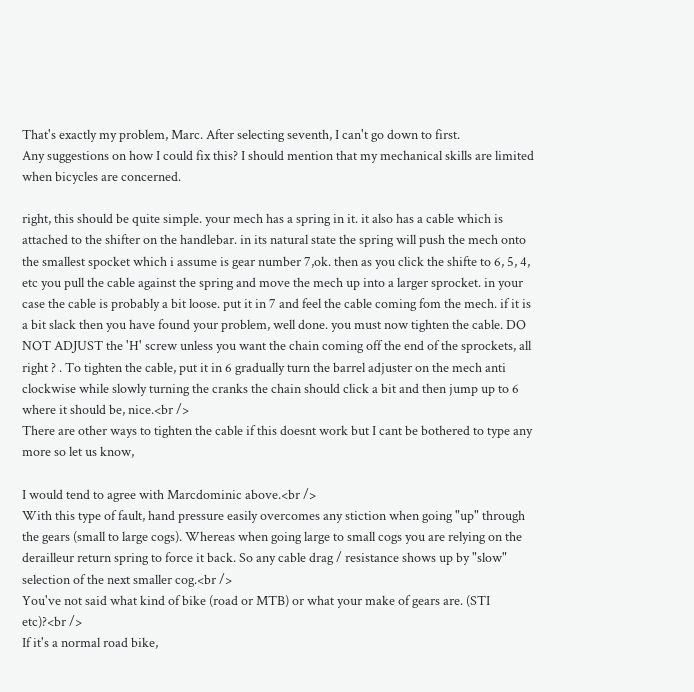That's exactly my problem, Marc. After selecting seventh, I can't go down to first.
Any suggestions on how I could fix this? I should mention that my mechanical skills are limited when bicycles are concerned.

right, this should be quite simple. your mech has a spring in it. it also has a cable which is attached to the shifter on the handlebar. in its natural state the spring will push the mech onto the smallest spocket which i assume is gear number 7,ok. then as you click the shifte to 6, 5, 4, etc you pull the cable against the spring and move the mech up into a larger sprocket. in your case the cable is probably a bit loose. put it in 7 and feel the cable coming fom the mech. if it is a bit slack then you have found your problem, well done. you must now tighten the cable. DO NOT ADJUST the 'H' screw unless you want the chain coming off the end of the sprockets, all right ? . To tighten the cable, put it in 6 gradually turn the barrel adjuster on the mech anti clockwise while slowly turning the cranks the chain should click a bit and then jump up to 6 where it should be, nice.<br />
There are other ways to tighten the cable if this doesnt work but I cant be bothered to type any more so let us know,

I would tend to agree with Marcdominic above.<br />
With this type of fault, hand pressure easily overcomes any stiction when going "up" through the gears (small to large cogs). Whereas when going large to small cogs you are relying on the derailleur return spring to force it back. So any cable drag / resistance shows up by "slow" selection of the next smaller cog.<br />
You've not said what kind of bike (road or MTB) or what your make of gears are. (STI etc)?<br />
If it's a normal road bike,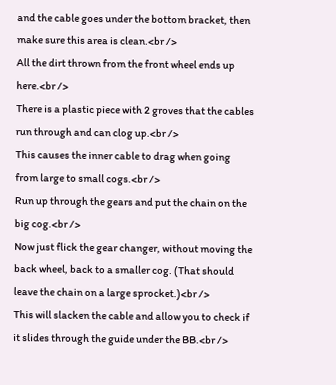and the cable goes under the bottom bracket, then make sure this area is clean.<br />
All the dirt thrown from the front wheel ends up here.<br />
There is a plastic piece with 2 groves that the cables run through and can clog up.<br />
This causes the inner cable to drag when going from large to small cogs.<br />
Run up through the gears and put the chain on the big cog.<br />
Now just flick the gear changer, without moving the back wheel, back to a smaller cog. (That should leave the chain on a large sprocket.)<br />
This will slacken the cable and allow you to check if it slides through the guide under the BB.<br />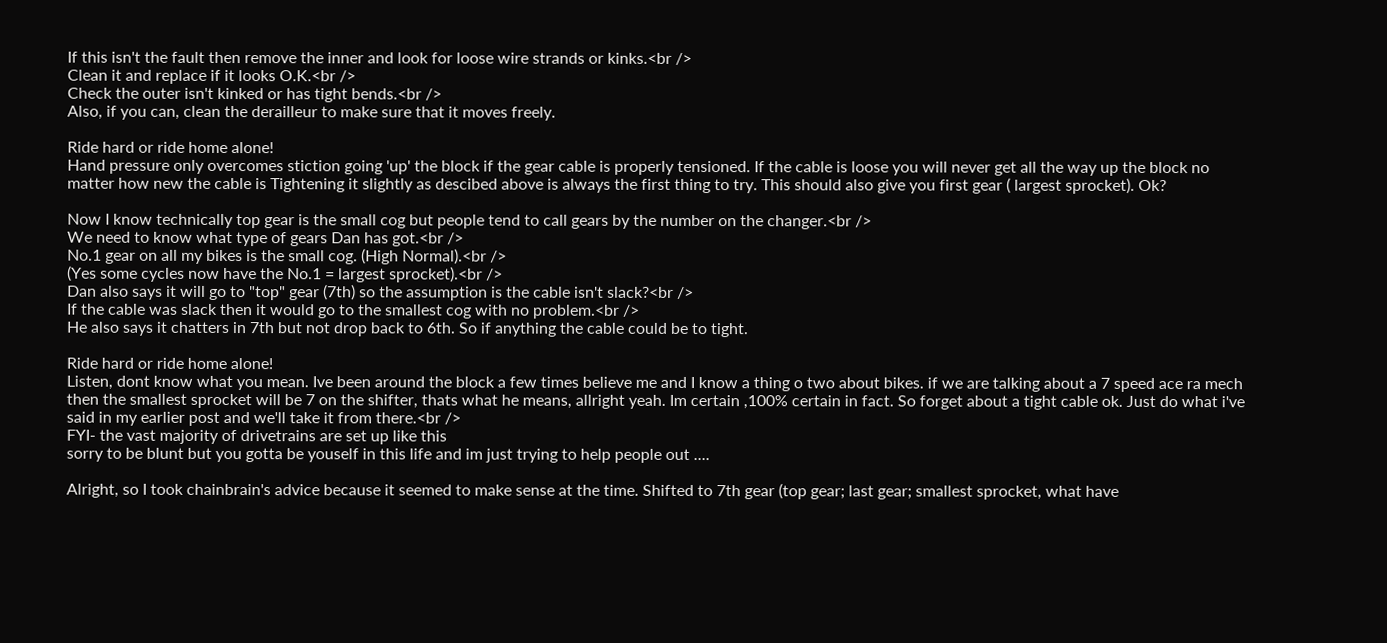If this isn't the fault then remove the inner and look for loose wire strands or kinks.<br />
Clean it and replace if it looks O.K.<br />
Check the outer isn't kinked or has tight bends.<br />
Also, if you can, clean the derailleur to make sure that it moves freely.

Ride hard or ride home alone!
Hand pressure only overcomes stiction going 'up' the block if the gear cable is properly tensioned. If the cable is loose you will never get all the way up the block no matter how new the cable is Tightening it slightly as descibed above is always the first thing to try. This should also give you first gear ( largest sprocket). Ok?

Now I know technically top gear is the small cog but people tend to call gears by the number on the changer.<br />
We need to know what type of gears Dan has got.<br />
No.1 gear on all my bikes is the small cog. (High Normal).<br />
(Yes some cycles now have the No.1 = largest sprocket).<br />
Dan also says it will go to "top" gear (7th) so the assumption is the cable isn't slack?<br />
If the cable was slack then it would go to the smallest cog with no problem.<br />
He also says it chatters in 7th but not drop back to 6th. So if anything the cable could be to tight.

Ride hard or ride home alone!
Listen, dont know what you mean. Ive been around the block a few times believe me and I know a thing o two about bikes. if we are talking about a 7 speed ace ra mech then the smallest sprocket will be 7 on the shifter, thats what he means, allright yeah. Im certain ,100% certain in fact. So forget about a tight cable ok. Just do what i've said in my earlier post and we'll take it from there.<br />
FYI- the vast majority of drivetrains are set up like this
sorry to be blunt but you gotta be youself in this life and im just trying to help people out ....

Alright, so I took chainbrain's advice because it seemed to make sense at the time. Shifted to 7th gear (top gear; last gear; smallest sprocket, what have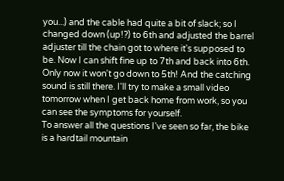you...) and the cable had quite a bit of slack; so I changed down (up!?) to 6th and adjusted the barrel adjuster till the chain got to where it's supposed to be. Now I can shift fine up to 7th and back into 6th.
Only now it won't go down to 5th! And the catching sound is still there. I'll try to make a small video tomorrow when I get back home from work, so you can see the symptoms for yourself.
To answer all the questions I've seen so far, the bike is a hardtail mountain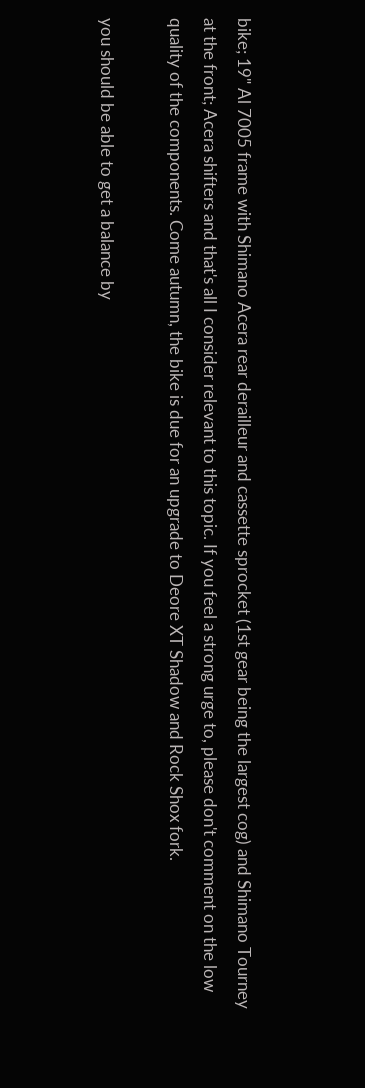bike; 19" Al 7005 frame with Shimano Acera rear derailleur and cassette sprocket (1st gear being the largest cog) and Shimano Tourney at the front; Acera shifters and that's all I consider relevant to this topic. If you feel a strong urge to, please don't comment on the low quality of the components. Come autumn, the bike is due for an upgrade to Deore XT Shadow and Rock Shox fork.

you should be able to get a balance by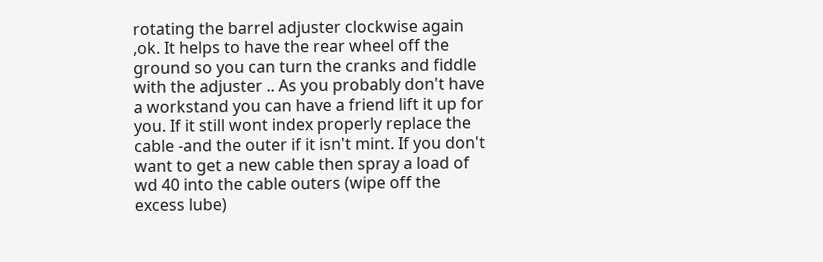rotating the barrel adjuster clockwise again ,ok. It helps to have the rear wheel off the ground so you can turn the cranks and fiddle with the adjuster .. As you probably don't have a workstand you can have a friend lift it up for you. If it still wont index properly replace the cable -and the outer if it isn't mint. If you don't want to get a new cable then spray a load of wd 40 into the cable outers (wipe off the excess lube)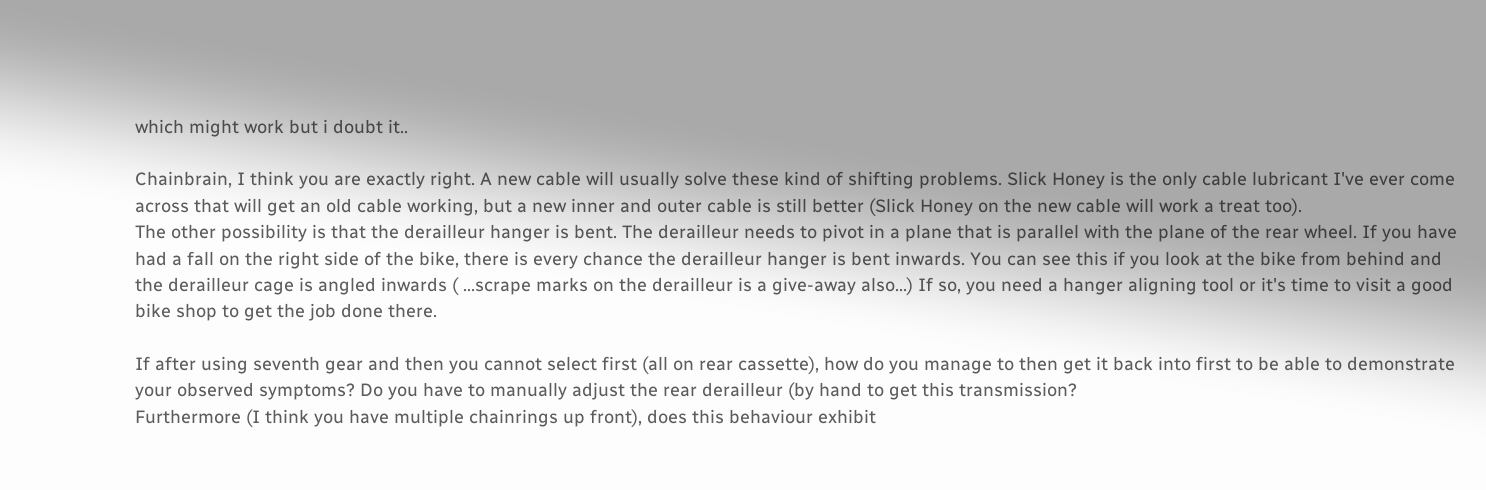which might work but i doubt it..

Chainbrain, I think you are exactly right. A new cable will usually solve these kind of shifting problems. Slick Honey is the only cable lubricant I've ever come across that will get an old cable working, but a new inner and outer cable is still better (Slick Honey on the new cable will work a treat too).
The other possibility is that the derailleur hanger is bent. The derailleur needs to pivot in a plane that is parallel with the plane of the rear wheel. If you have had a fall on the right side of the bike, there is every chance the derailleur hanger is bent inwards. You can see this if you look at the bike from behind and the derailleur cage is angled inwards ( ...scrape marks on the derailleur is a give-away also...) If so, you need a hanger aligning tool or it's time to visit a good bike shop to get the job done there.

If after using seventh gear and then you cannot select first (all on rear cassette), how do you manage to then get it back into first to be able to demonstrate your observed symptoms? Do you have to manually adjust the rear derailleur (by hand to get this transmission?
Furthermore (I think you have multiple chainrings up front), does this behaviour exhibit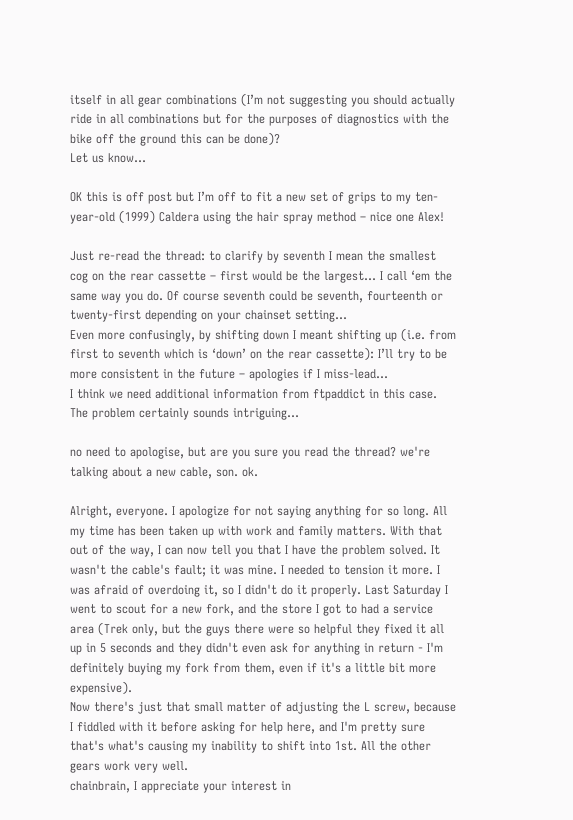itself in all gear combinations (I’m not suggesting you should actually ride in all combinations but for the purposes of diagnostics with the bike off the ground this can be done)?
Let us know…

OK this is off post but I’m off to fit a new set of grips to my ten-year-old (1999) Caldera using the hair spray method – nice one Alex!

Just re-read the thread: to clarify by seventh I mean the smallest cog on the rear cassette – first would be the largest… I call ‘em the same way you do. Of course seventh could be seventh, fourteenth or twenty-first depending on your chainset setting…
Even more confusingly, by shifting down I meant shifting up (i.e. from first to seventh which is ‘down’ on the rear cassette): I’ll try to be more consistent in the future – apologies if I miss-lead…
I think we need additional information from ftpaddict in this case. The problem certainly sounds intriguing…

no need to apologise, but are you sure you read the thread? we're talking about a new cable, son. ok.

Alright, everyone. I apologize for not saying anything for so long. All my time has been taken up with work and family matters. With that out of the way, I can now tell you that I have the problem solved. It wasn't the cable's fault; it was mine. I needed to tension it more. I was afraid of overdoing it, so I didn't do it properly. Last Saturday I went to scout for a new fork, and the store I got to had a service area (Trek only, but the guys there were so helpful they fixed it all up in 5 seconds and they didn't even ask for anything in return - I'm definitely buying my fork from them, even if it's a little bit more expensive).
Now there's just that small matter of adjusting the L screw, because I fiddled with it before asking for help here, and I'm pretty sure that's what's causing my inability to shift into 1st. All the other gears work very well.
chainbrain, I appreciate your interest in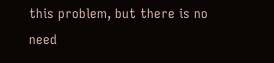this problem, but there is no need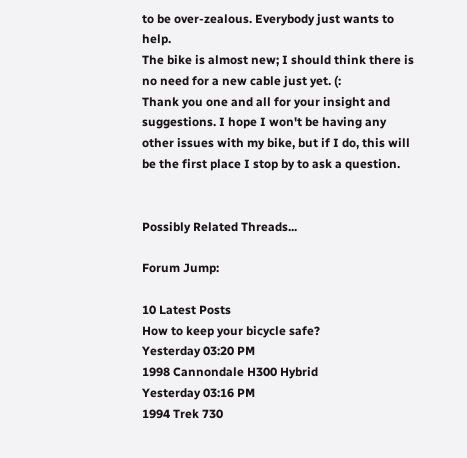to be over-zealous. Everybody just wants to help.
The bike is almost new; I should think there is no need for a new cable just yet. (:
Thank you one and all for your insight and suggestions. I hope I won't be having any other issues with my bike, but if I do, this will be the first place I stop by to ask a question.


Possibly Related Threads...

Forum Jump:

10 Latest Posts
How to keep your bicycle safe?
Yesterday 03:20 PM
1998 Cannondale H300 Hybrid
Yesterday 03:16 PM
1994 Trek 730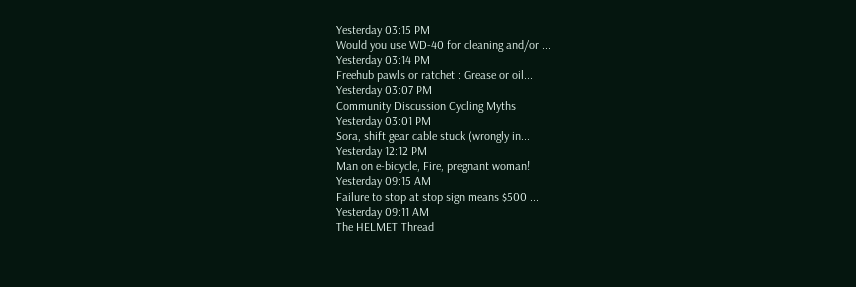Yesterday 03:15 PM
Would you use WD-40 for cleaning and/or ...
Yesterday 03:14 PM
Freehub pawls or ratchet : Grease or oil...
Yesterday 03:07 PM
Community Discussion Cycling Myths
Yesterday 03:01 PM
Sora, shift gear cable stuck (wrongly in...
Yesterday 12:12 PM
Man on e-bicycle, Fire, pregnant woman!
Yesterday 09:15 AM
Failure to stop at stop sign means $500 ...
Yesterday 09:11 AM
The HELMET Thread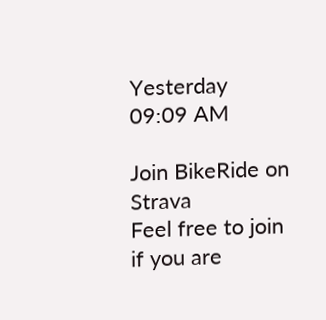Yesterday 09:09 AM

Join BikeRide on Strava
Feel free to join if you are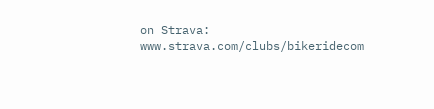on Strava: www.strava.com/clubs/bikeridecom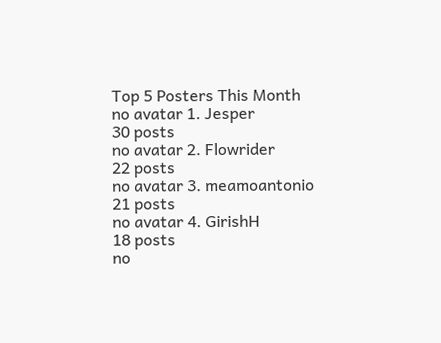Top 5 Posters This Month
no avatar 1. Jesper
30 posts
no avatar 2. Flowrider
22 posts
no avatar 3. meamoantonio
21 posts
no avatar 4. GirishH
18 posts
no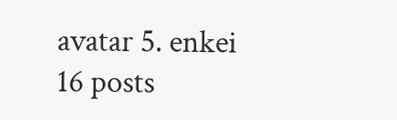avatar 5. enkei
16 posts